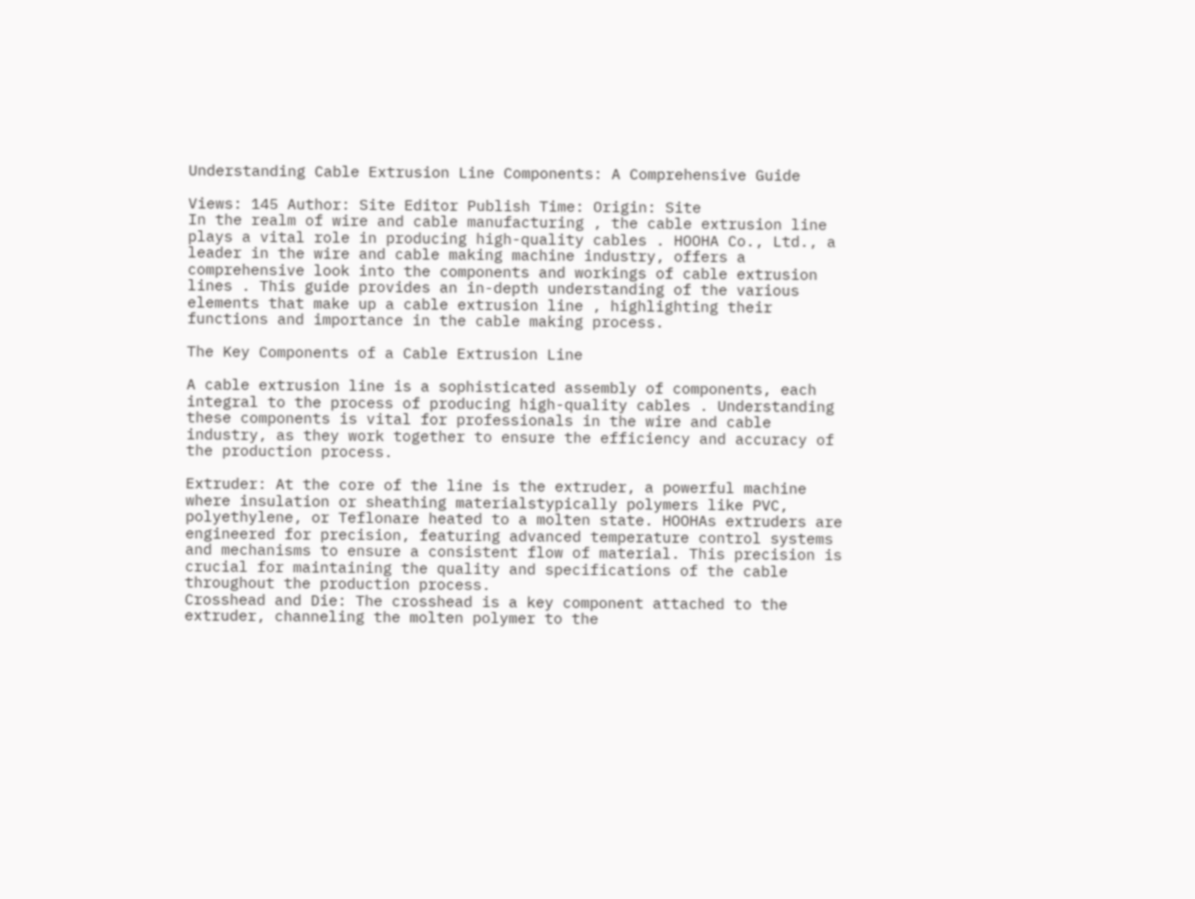Understanding Cable Extrusion Line Components: A Comprehensive Guide

Views: 145 Author: Site Editor Publish Time: Origin: Site
In the realm of wire and cable manufacturing , the cable extrusion line plays a vital role in producing high-quality cables . HOOHA Co., Ltd., a leader in the wire and cable making machine industry, offers a comprehensive look into the components and workings of cable extrusion lines . This guide provides an in-depth understanding of the various elements that make up a cable extrusion line , highlighting their functions and importance in the cable making process.

The Key Components of a Cable Extrusion Line

A cable extrusion line is a sophisticated assembly of components, each integral to the process of producing high-quality cables . Understanding these components is vital for professionals in the wire and cable industry, as they work together to ensure the efficiency and accuracy of the production process.

Extruder: At the core of the line is the extruder, a powerful machine where insulation or sheathing materialstypically polymers like PVC, polyethylene, or Teflonare heated to a molten state. HOOHAs extruders are engineered for precision, featuring advanced temperature control systems and mechanisms to ensure a consistent flow of material. This precision is crucial for maintaining the quality and specifications of the cable throughout the production process.
Crosshead and Die: The crosshead is a key component attached to the extruder, channeling the molten polymer to the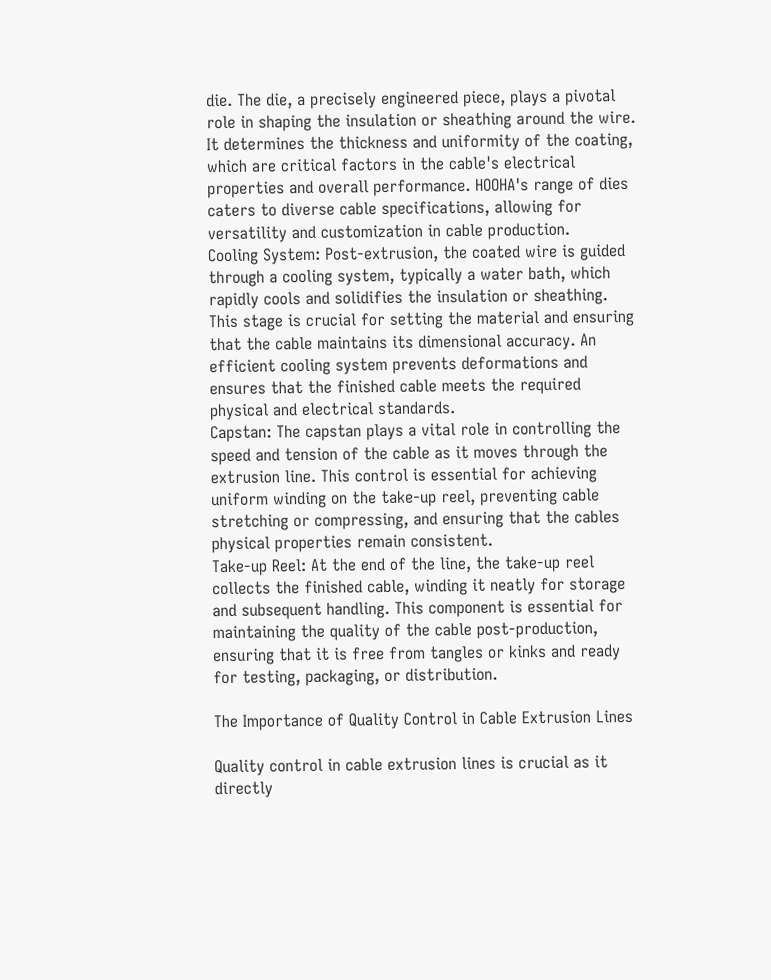die. The die, a precisely engineered piece, plays a pivotal role in shaping the insulation or sheathing around the wire. It determines the thickness and uniformity of the coating, which are critical factors in the cable's electrical properties and overall performance. HOOHA's range of dies caters to diverse cable specifications, allowing for versatility and customization in cable production.
Cooling System: Post-extrusion, the coated wire is guided through a cooling system, typically a water bath, which rapidly cools and solidifies the insulation or sheathing. This stage is crucial for setting the material and ensuring that the cable maintains its dimensional accuracy. An efficient cooling system prevents deformations and ensures that the finished cable meets the required physical and electrical standards.
Capstan: The capstan plays a vital role in controlling the speed and tension of the cable as it moves through the extrusion line. This control is essential for achieving uniform winding on the take-up reel, preventing cable stretching or compressing, and ensuring that the cables physical properties remain consistent.
Take-up Reel: At the end of the line, the take-up reel collects the finished cable, winding it neatly for storage and subsequent handling. This component is essential for maintaining the quality of the cable post-production, ensuring that it is free from tangles or kinks and ready for testing, packaging, or distribution.

The Importance of Quality Control in Cable Extrusion Lines

Quality control in cable extrusion lines is crucial as it directly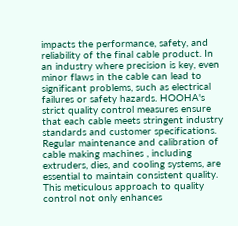impacts the performance, safety, and reliability of the final cable product. In an industry where precision is key, even minor flaws in the cable can lead to significant problems, such as electrical failures or safety hazards. HOOHA's strict quality control measures ensure that each cable meets stringent industry standards and customer specifications. Regular maintenance and calibration of cable making machines , including extruders, dies, and cooling systems, are essential to maintain consistent quality. This meticulous approach to quality control not only enhances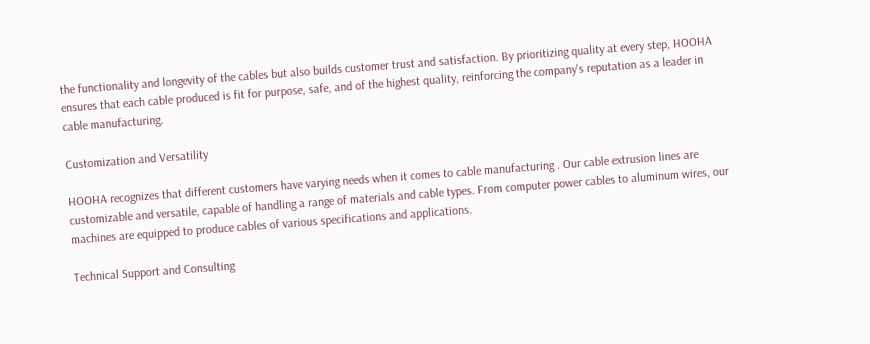the functionality and longevity of the cables but also builds customer trust and satisfaction. By prioritizing quality at every step, HOOHA ensures that each cable produced is fit for purpose, safe, and of the highest quality, reinforcing the company's reputation as a leader in cable manufacturing.

Customization and Versatility

HOOHA recognizes that different customers have varying needs when it comes to cable manufacturing . Our cable extrusion lines are customizable and versatile, capable of handling a range of materials and cable types. From computer power cables to aluminum wires, our machines are equipped to produce cables of various specifications and applications.

Technical Support and Consulting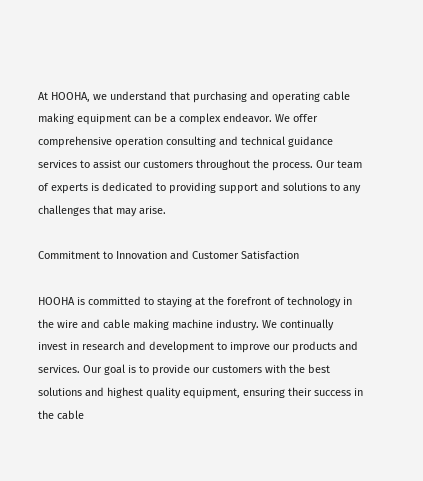At HOOHA, we understand that purchasing and operating cable making equipment can be a complex endeavor. We offer comprehensive operation consulting and technical guidance services to assist our customers throughout the process. Our team of experts is dedicated to providing support and solutions to any challenges that may arise.

Commitment to Innovation and Customer Satisfaction

HOOHA is committed to staying at the forefront of technology in the wire and cable making machine industry. We continually invest in research and development to improve our products and services. Our goal is to provide our customers with the best solutions and highest quality equipment, ensuring their success in the cable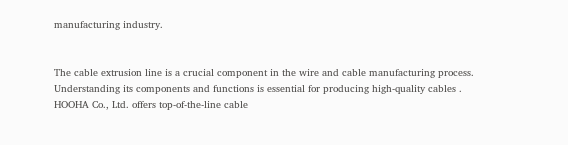manufacturing industry.


The cable extrusion line is a crucial component in the wire and cable manufacturing process. Understanding its components and functions is essential for producing high-quality cables . HOOHA Co., Ltd. offers top-of-the-line cable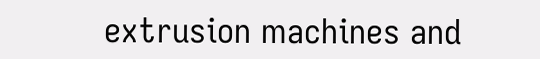extrusion machines and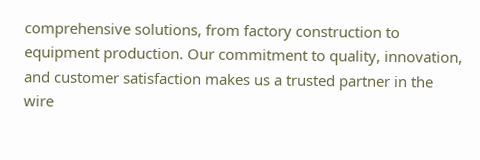comprehensive solutions, from factory construction to equipment production. Our commitment to quality, innovation, and customer satisfaction makes us a trusted partner in the wire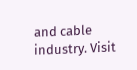and cable industry. Visit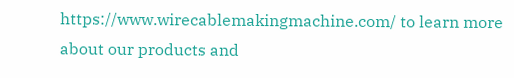https://www.wirecablemakingmachine.com/ to learn more about our products and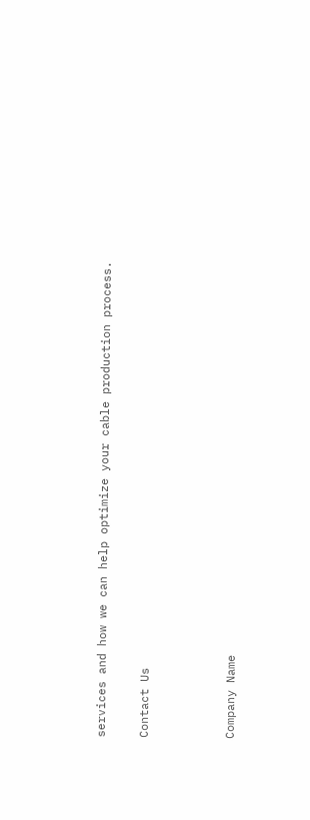services and how we can help optimize your cable production process.

Contact Us



Company Name